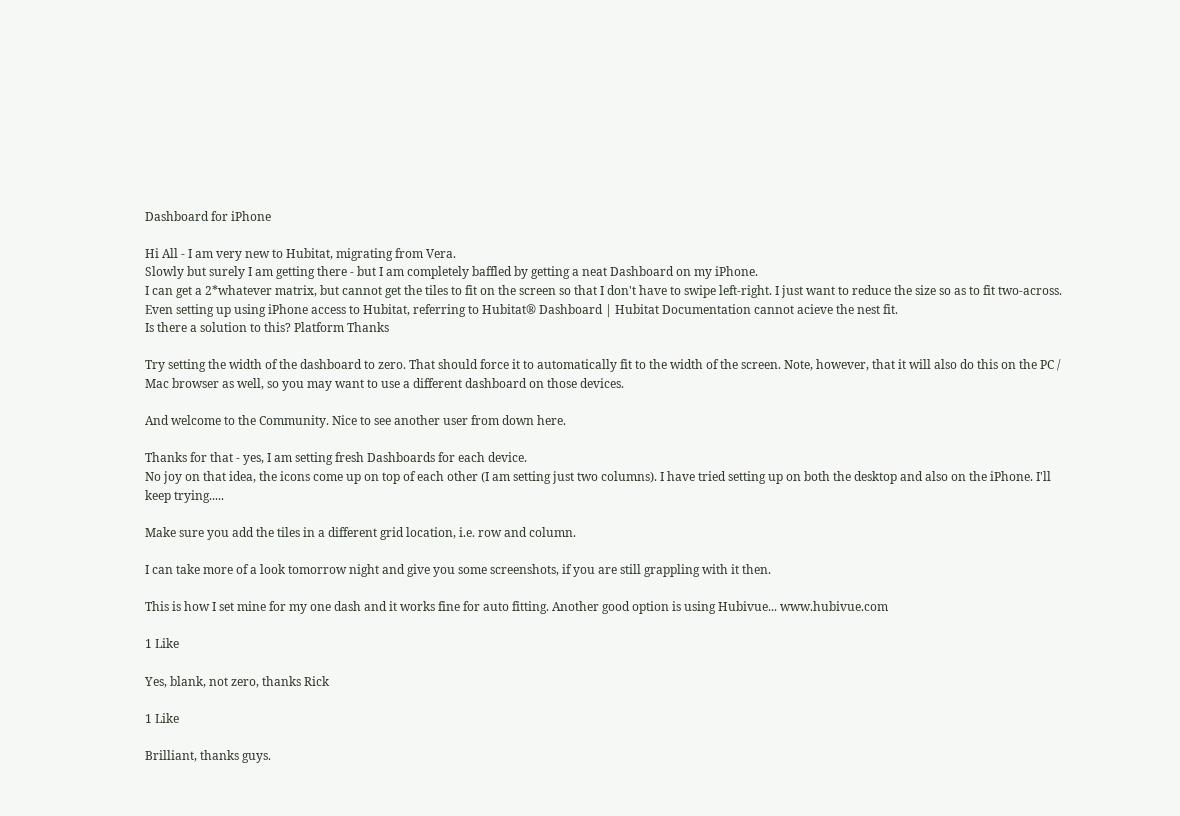Dashboard for iPhone

Hi All - I am very new to Hubitat, migrating from Vera.
Slowly but surely I am getting there - but I am completely baffled by getting a neat Dashboard on my iPhone.
I can get a 2*whatever matrix, but cannot get the tiles to fit on the screen so that I don't have to swipe left-right. I just want to reduce the size so as to fit two-across.
Even setting up using iPhone access to Hubitat, referring to Hubitat® Dashboard | Hubitat Documentation cannot acieve the nest fit.
Is there a solution to this? Platform Thanks

Try setting the width of the dashboard to zero. That should force it to automatically fit to the width of the screen. Note, however, that it will also do this on the PC / Mac browser as well, so you may want to use a different dashboard on those devices.

And welcome to the Community. Nice to see another user from down here.

Thanks for that - yes, I am setting fresh Dashboards for each device.
No joy on that idea, the icons come up on top of each other (I am setting just two columns). I have tried setting up on both the desktop and also on the iPhone. I'll keep trying.....

Make sure you add the tiles in a different grid location, i.e. row and column.

I can take more of a look tomorrow night and give you some screenshots, if you are still grappling with it then.

This is how I set mine for my one dash and it works fine for auto fitting. Another good option is using Hubivue... www.hubivue.com

1 Like

Yes, blank, not zero, thanks Rick

1 Like

Brilliant, thanks guys.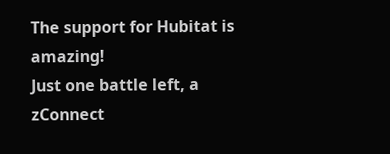The support for Hubitat is amazing!
Just one battle left, a zConnect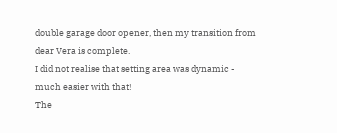double garage door opener, then my transition from dear Vera is complete.
I did not realise that setting area was dynamic - much easier with that!
The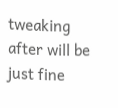tweaking after will be just fine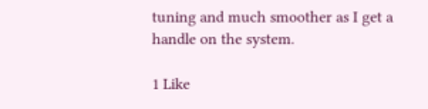tuning and much smoother as I get a handle on the system.

1 Like